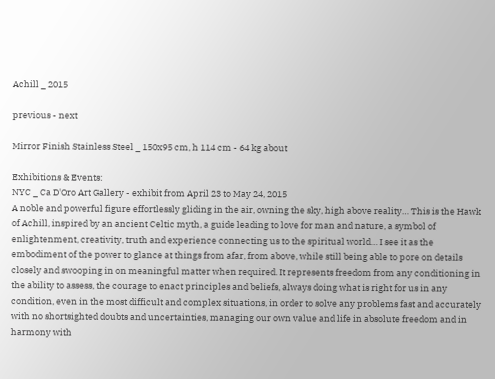Achill _ 2015

previous - next

Mirror Finish Stainless Steel _ 150x95 cm, h 114 cm - 64 kg about

Exhibitions & Events:
NYC _ Ca D'Oro Art Gallery - exhibit from April 23 to May 24, 2015
A noble and powerful figure effortlessly gliding in the air, owning the sky, high above reality… This is the Hawk of Achill, inspired by an ancient Celtic myth, a guide leading to love for man and nature, a symbol of enlightenment, creativity, truth and experience connecting us to the spiritual world… I see it as the embodiment of the power to glance at things from afar, from above, while still being able to pore on details closely and swooping in on meaningful matter when required. It represents freedom from any conditioning in the ability to assess, the courage to enact principles and beliefs, always doing what is right for us in any condition, even in the most difficult and complex situations, in order to solve any problems fast and accurately with no shortsighted doubts and uncertainties, managing our own value and life in absolute freedom and in harmony with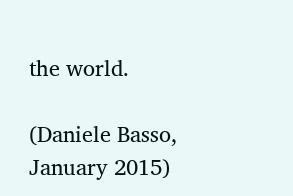the world.

(Daniele Basso, January 2015)